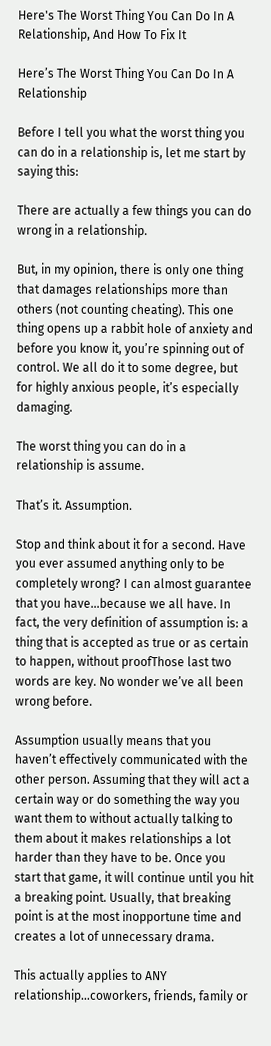Here's The Worst Thing You Can Do In A Relationship, And How To Fix It

Here’s The Worst Thing You Can Do In A Relationship

Before I tell you what the worst thing you can do in a relationship is, let me start by saying this:

There are actually a few things you can do wrong in a relationship.

But, in my opinion, there is only one thing that damages relationships more than others (not counting cheating). This one thing opens up a rabbit hole of anxiety and before you know it, you’re spinning out of control. We all do it to some degree, but for highly anxious people, it’s especially damaging.

The worst thing you can do in a relationship is assume.

That’s it. Assumption.

Stop and think about it for a second. Have you ever assumed anything only to be completely wrong? I can almost guarantee that you have…because we all have. In fact, the very definition of assumption is: a thing that is accepted as true or as certain to happen, without proofThose last two words are key. No wonder we’ve all been wrong before.

Assumption usually means that you haven’t effectively communicated with the other person. Assuming that they will act a certain way or do something the way you want them to without actually talking to them about it makes relationships a lot harder than they have to be. Once you start that game, it will continue until you hit a breaking point. Usually, that breaking point is at the most inopportune time and creates a lot of unnecessary drama.

This actually applies to ANY relationship…coworkers, friends, family or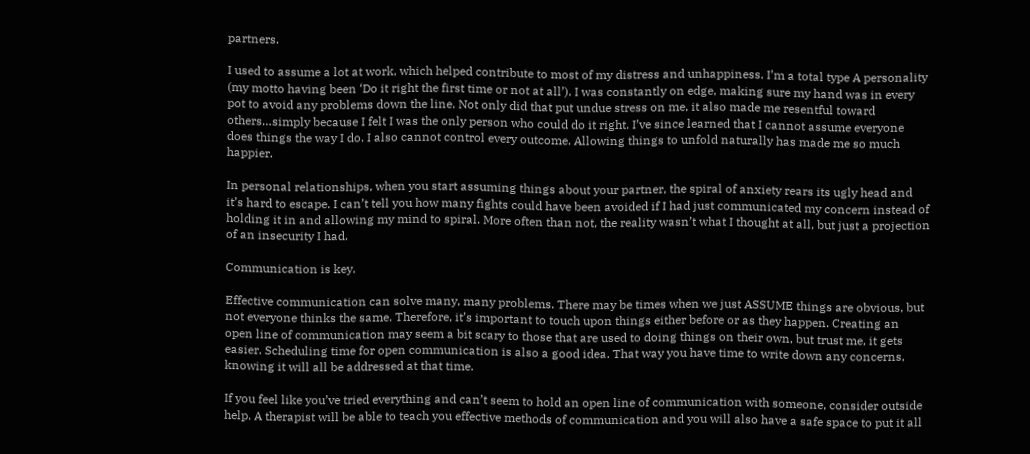partners.

I used to assume a lot at work, which helped contribute to most of my distress and unhappiness. I’m a total type A personality (my motto having been ‘Do it right the first time or not at all’). I was constantly on edge, making sure my hand was in every pot to avoid any problems down the line. Not only did that put undue stress on me, it also made me resentful toward others…simply because I felt I was the only person who could do it right. I’ve since learned that I cannot assume everyone does things the way I do. I also cannot control every outcome. Allowing things to unfold naturally has made me so much happier.

In personal relationships, when you start assuming things about your partner, the spiral of anxiety rears its ugly head and it’s hard to escape. I can’t tell you how many fights could have been avoided if I had just communicated my concern instead of holding it in and allowing my mind to spiral. More often than not, the reality wasn’t what I thought at all, but just a projection of an insecurity I had.

Communication is key.

Effective communication can solve many, many problems. There may be times when we just ASSUME things are obvious, but not everyone thinks the same. Therefore, it’s important to touch upon things either before or as they happen. Creating an open line of communication may seem a bit scary to those that are used to doing things on their own, but trust me, it gets easier. Scheduling time for open communication is also a good idea. That way you have time to write down any concerns, knowing it will all be addressed at that time.

If you feel like you’ve tried everything and can’t seem to hold an open line of communication with someone, consider outside help. A therapist will be able to teach you effective methods of communication and you will also have a safe space to put it all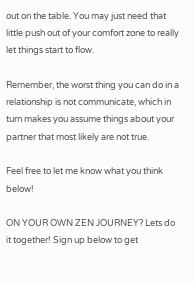out on the table. You may just need that little push out of your comfort zone to really let things start to flow.

Remember, the worst thing you can do in a relationship is not communicate, which in turn makes you assume things about your partner that most likely are not true.

Feel free to let me know what you think below!

ON YOUR OWN ZEN JOURNEY? Lets do it together! Sign up below to get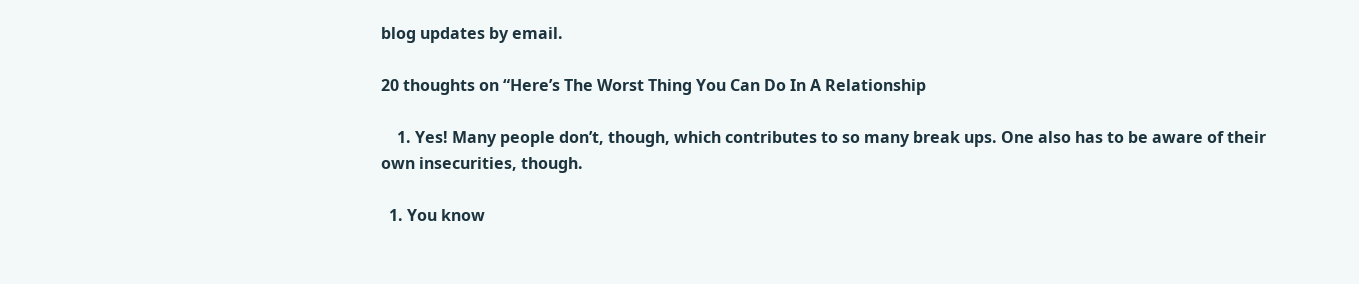blog updates by email.

20 thoughts on “Here’s The Worst Thing You Can Do In A Relationship

    1. Yes! Many people don’t, though, which contributes to so many break ups. One also has to be aware of their own insecurities, though.

  1. You know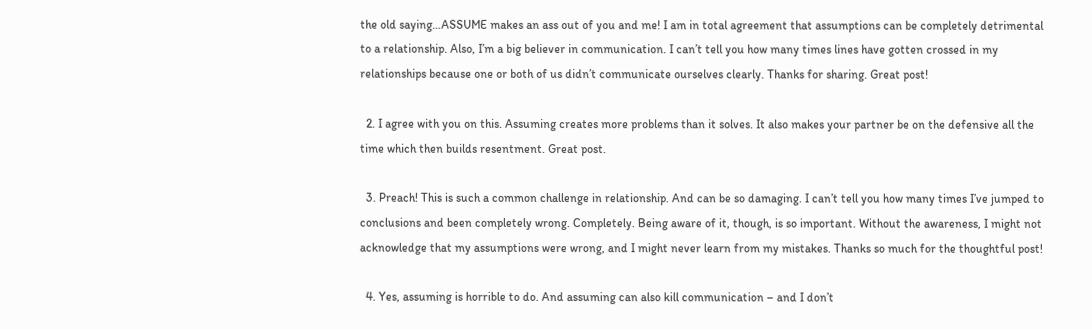the old saying…ASSUME makes an ass out of you and me! I am in total agreement that assumptions can be completely detrimental to a relationship. Also, I’m a big believer in communication. I can’t tell you how many times lines have gotten crossed in my relationships because one or both of us didn’t communicate ourselves clearly. Thanks for sharing. Great post!

  2. I agree with you on this. Assuming creates more problems than it solves. It also makes your partner be on the defensive all the time which then builds resentment. Great post.

  3. Preach! This is such a common challenge in relationship. And can be so damaging. I can’t tell you how many times I’ve jumped to conclusions and been completely wrong. Completely. Being aware of it, though, is so important. Without the awareness, I might not acknowledge that my assumptions were wrong, and I might never learn from my mistakes. Thanks so much for the thoughtful post!

  4. Yes, assuming is horrible to do. And assuming can also kill communication – and I don’t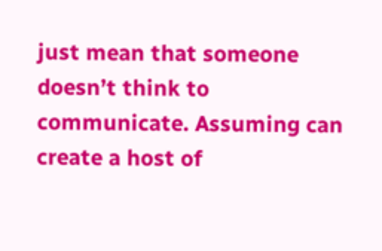just mean that someone doesn’t think to communicate. Assuming can create a host of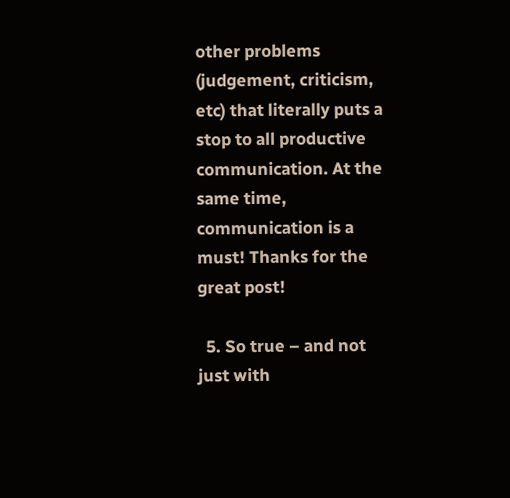other problems (judgement, criticism, etc) that literally puts a stop to all productive communication. At the same time, communication is a must! Thanks for the great post!

  5. So true – and not just with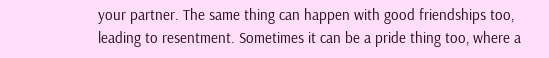your partner. The same thing can happen with good friendships too, leading to resentment. Sometimes it can be a pride thing too, where a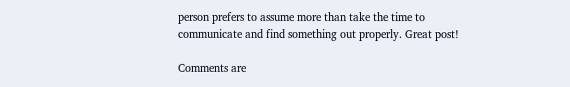person prefers to assume more than take the time to communicate and find something out properly. Great post!

Comments are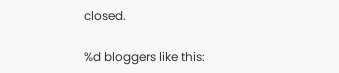closed.

%d bloggers like this: